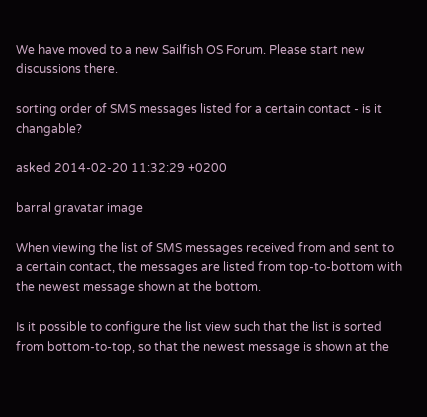We have moved to a new Sailfish OS Forum. Please start new discussions there.

sorting order of SMS messages listed for a certain contact - is it changable?

asked 2014-02-20 11:32:29 +0200

barral gravatar image

When viewing the list of SMS messages received from and sent to a certain contact, the messages are listed from top-to-bottom with the newest message shown at the bottom.

Is it possible to configure the list view such that the list is sorted from bottom-to-top, so that the newest message is shown at the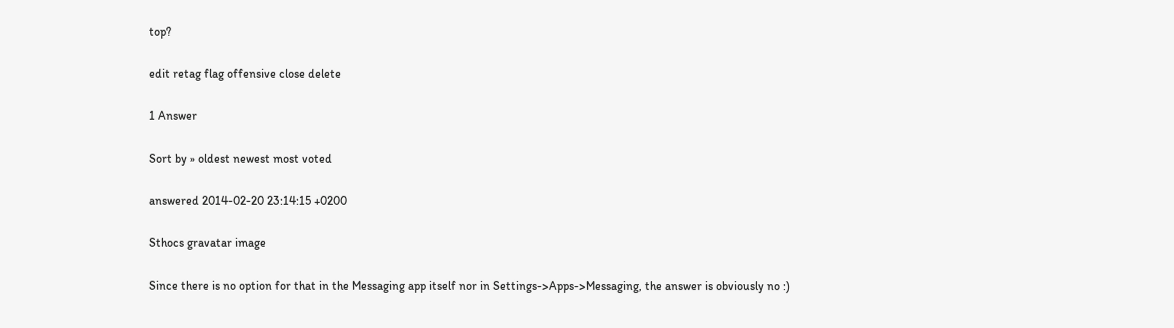top?

edit retag flag offensive close delete

1 Answer

Sort by » oldest newest most voted

answered 2014-02-20 23:14:15 +0200

Sthocs gravatar image

Since there is no option for that in the Messaging app itself nor in Settings->Apps->Messaging, the answer is obviously no :)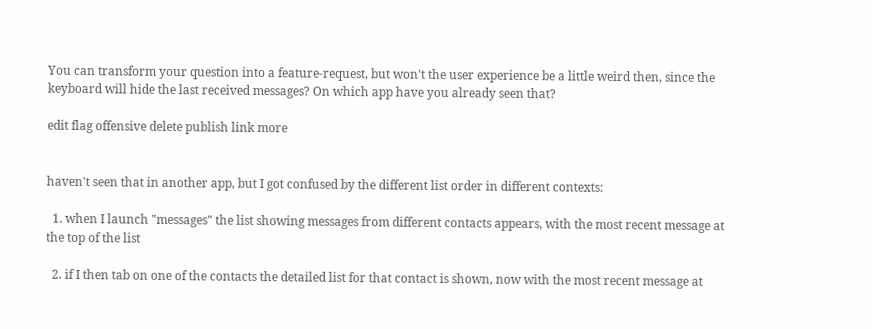You can transform your question into a feature-request, but won't the user experience be a little weird then, since the keyboard will hide the last received messages? On which app have you already seen that?

edit flag offensive delete publish link more


haven't seen that in another app, but I got confused by the different list order in different contexts:

  1. when I launch "messages" the list showing messages from different contacts appears, with the most recent message at the top of the list

  2. if I then tab on one of the contacts the detailed list for that contact is shown, now with the most recent message at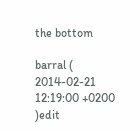the bottom

barral ( 2014-02-21 12:19:00 +0200 )edit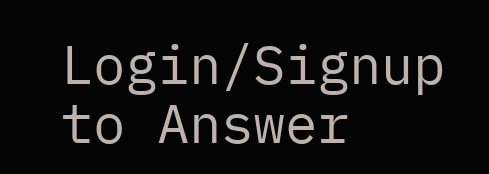Login/Signup to Answer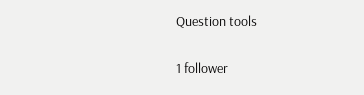Question tools

1 follower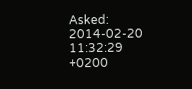Asked: 2014-02-20 11:32:29 +0200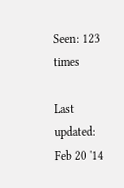Seen: 123 times

Last updated: Feb 20 '14